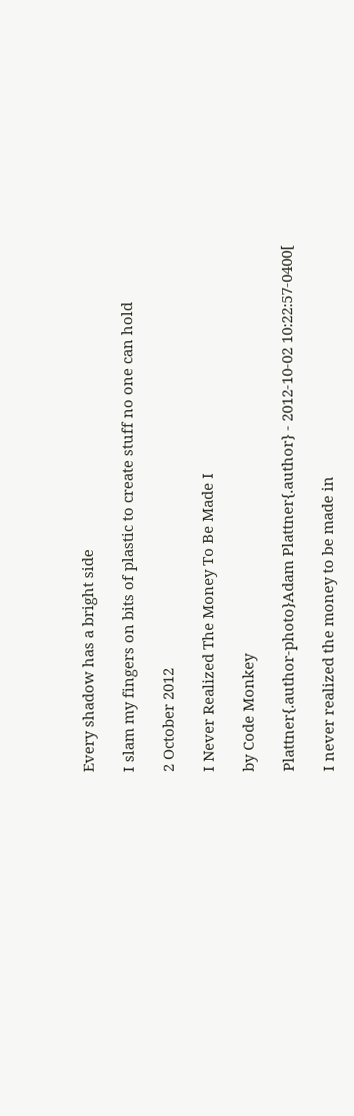Every shadow has a bright side

I slam my fingers on bits of plastic to create stuff no one can hold

2 October 2012

I Never Realized The Money To Be Made I

by Code Monkey

Plattner{.author-photo}Adam Plattner{.author} - 2012-10-02 10:22:57-0400[

I never realized the money to be made in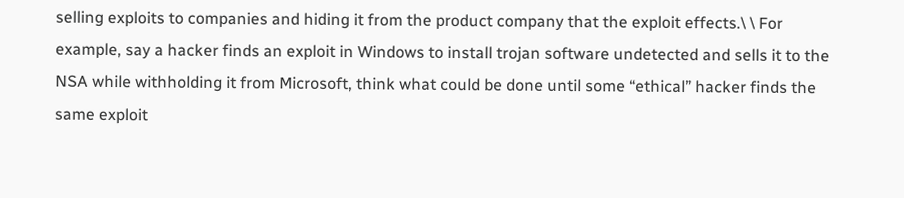selling exploits to companies and hiding it from the product company that the exploit effects.\ \ For example, say a hacker finds an exploit in Windows to install trojan software undetected and sells it to the NSA while withholding it from Microsoft, think what could be done until some “ethical” hacker finds the same exploit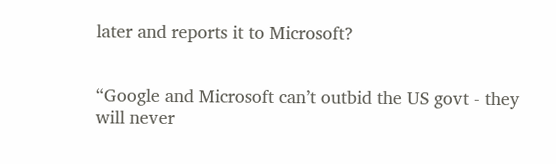later and reports it to Microsoft?


“Google and Microsoft can’t outbid the US govt - they will never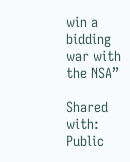win a bidding war with the NSA”

Shared with: Public